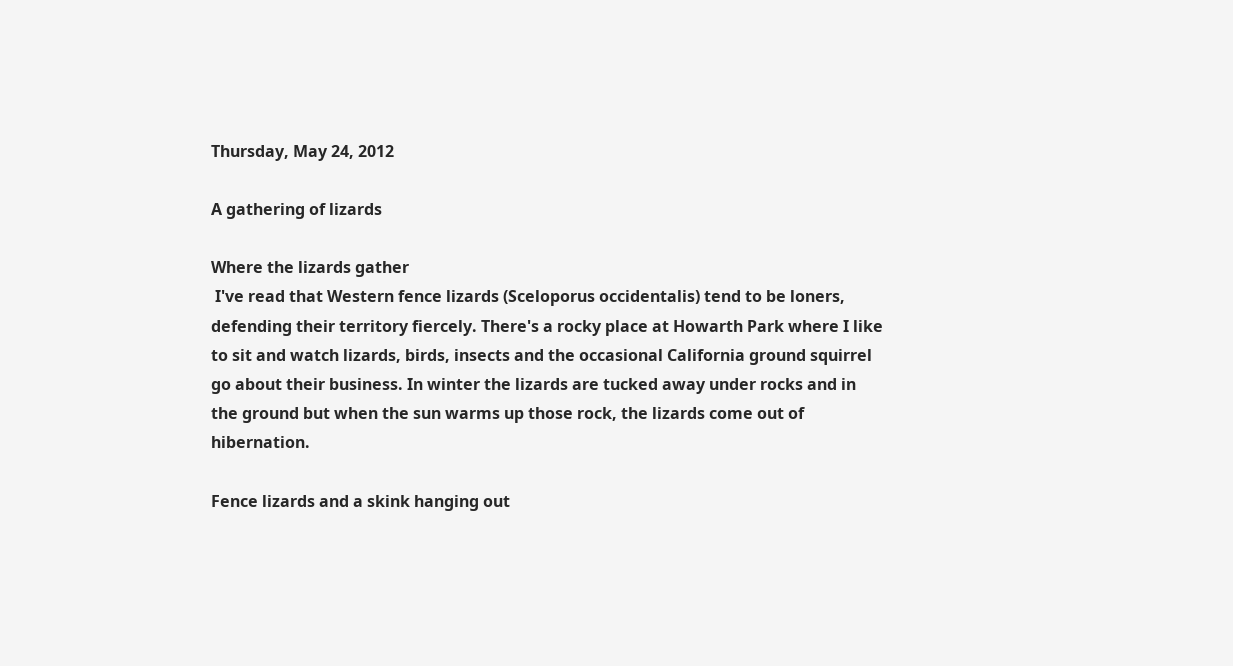Thursday, May 24, 2012

A gathering of lizards

Where the lizards gather
 I've read that Western fence lizards (Sceloporus occidentalis) tend to be loners, defending their territory fiercely. There's a rocky place at Howarth Park where I like to sit and watch lizards, birds, insects and the occasional California ground squirrel go about their business. In winter the lizards are tucked away under rocks and in the ground but when the sun warms up those rock, the lizards come out of hibernation.

Fence lizards and a skink hanging out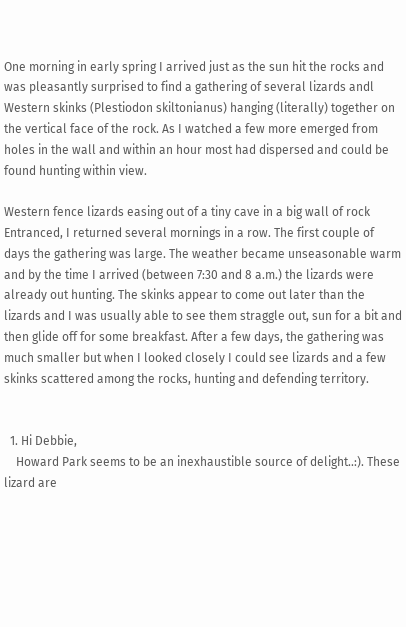One morning in early spring I arrived just as the sun hit the rocks and was pleasantly surprised to find a gathering of several lizards andl Western skinks (Plestiodon skiltonianus) hanging (literally) together on the vertical face of the rock. As I watched a few more emerged from holes in the wall and within an hour most had dispersed and could be found hunting within view.

Western fence lizards easing out of a tiny cave in a big wall of rock
Entranced, I returned several mornings in a row. The first couple of days the gathering was large. The weather became unseasonable warm and by the time I arrived (between 7:30 and 8 a.m.) the lizards were already out hunting. The skinks appear to come out later than the lizards and I was usually able to see them straggle out, sun for a bit and then glide off for some breakfast. After a few days, the gathering was much smaller but when I looked closely I could see lizards and a few skinks scattered among the rocks, hunting and defending territory.


  1. Hi Debbie,
    Howard Park seems to be an inexhaustible source of delight..:). These lizard are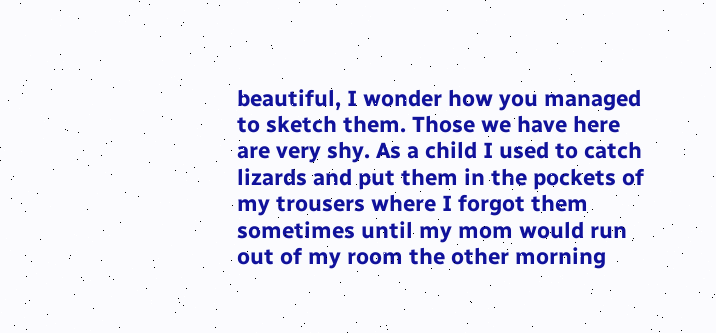beautiful, I wonder how you managed to sketch them. Those we have here are very shy. As a child I used to catch lizards and put them in the pockets of my trousers where I forgot them sometimes until my mom would run out of my room the other morning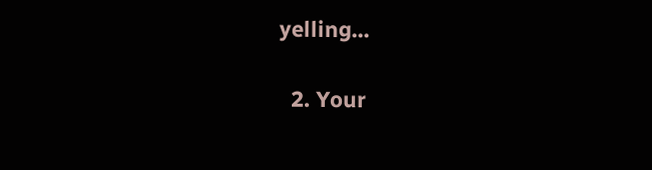yelling...

  2. Your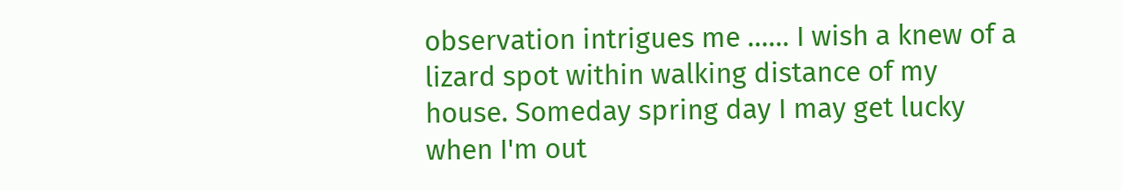observation intrigues me ...... I wish a knew of a lizard spot within walking distance of my house. Someday spring day I may get lucky when I'm out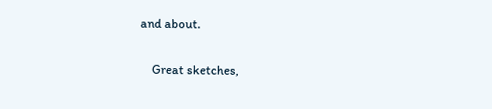and about.

    Great sketches,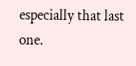especially that last one.